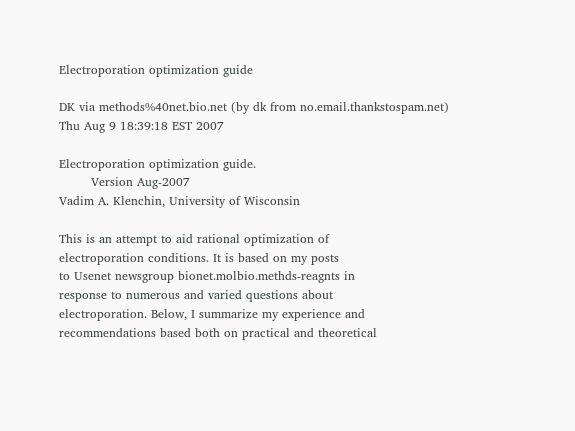Electroporation optimization guide

DK via methods%40net.bio.net (by dk from no.email.thankstospam.net)
Thu Aug 9 18:39:18 EST 2007

Electroporation optimization guide.
        Version Aug-2007
Vadim A. Klenchin, University of Wisconsin

This is an attempt to aid rational optimization of
electroporation conditions. It is based on my posts
to Usenet newsgroup bionet.molbio.methds-reagnts in
response to numerous and varied questions about
electroporation. Below, I summarize my experience and
recommendations based both on practical and theoretical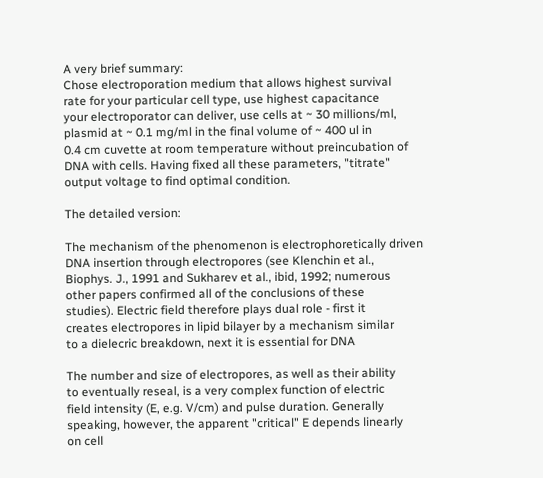A very brief summary:
Chose electroporation medium that allows highest survival
rate for your particular cell type, use highest capacitance
your electroporator can deliver, use cells at ~ 30 millions/ml,
plasmid at ~ 0.1 mg/ml in the final volume of ~ 400 ul in
0.4 cm cuvette at room temperature without preincubation of
DNA with cells. Having fixed all these parameters, "titrate"
output voltage to find optimal condition.

The detailed version:

The mechanism of the phenomenon is electrophoretically driven
DNA insertion through electropores (see Klenchin et al.,
Biophys. J., 1991 and Sukharev et al., ibid, 1992; numerous
other papers confirmed all of the conclusions of these
studies). Electric field therefore plays dual role - first it
creates electropores in lipid bilayer by a mechanism similar
to a dielecric breakdown, next it is essential for DNA

The number and size of electropores, as well as their ability
to eventually reseal, is a very complex function of electric
field intensity (E, e.g. V/cm) and pulse duration. Generally
speaking, however, the apparent "critical" E depends linearly
on cell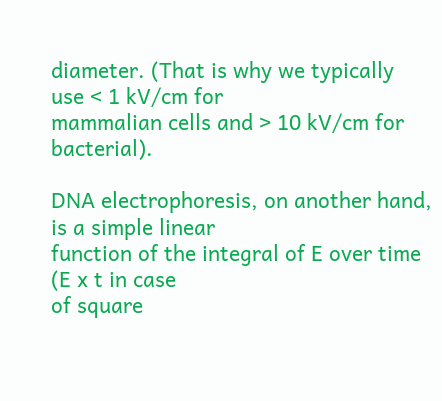diameter. (That is why we typically use < 1 kV/cm for
mammalian cells and > 10 kV/cm for bacterial).

DNA electrophoresis, on another hand, is a simple linear
function of the integral of E over time (E x t in case
of square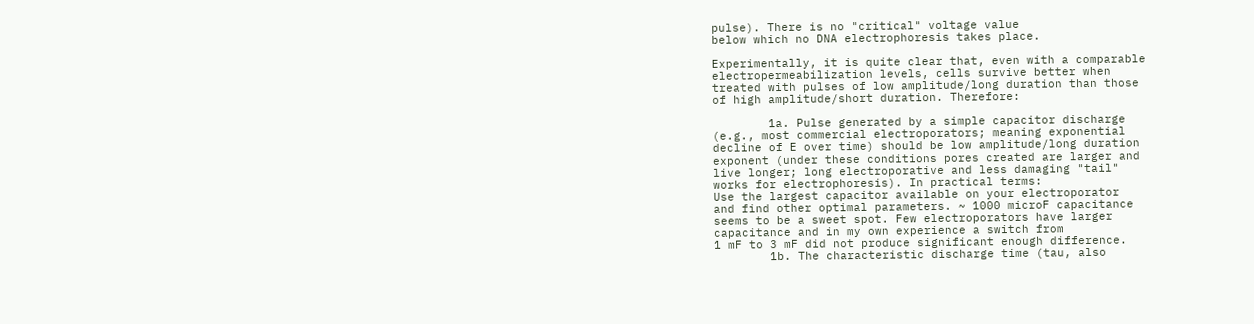pulse). There is no "critical" voltage value
below which no DNA electrophoresis takes place.

Experimentally, it is quite clear that, even with a comparable
electropermeabilization levels, cells survive better when
treated with pulses of low amplitude/long duration than those
of high amplitude/short duration. Therefore:

        1a. Pulse generated by a simple capacitor discharge
(e.g., most commercial electroporators; meaning exponential
decline of E over time) should be low amplitude/long duration
exponent (under these conditions pores created are larger and
live longer; long electroporative and less damaging "tail"
works for electrophoresis). In practical terms:
Use the largest capacitor available on your electroporator
and find other optimal parameters. ~ 1000 microF capacitance
seems to be a sweet spot. Few electroporators have larger
capacitance and in my own experience a switch from
1 mF to 3 mF did not produce significant enough difference.
        1b. The characteristic discharge time (tau, also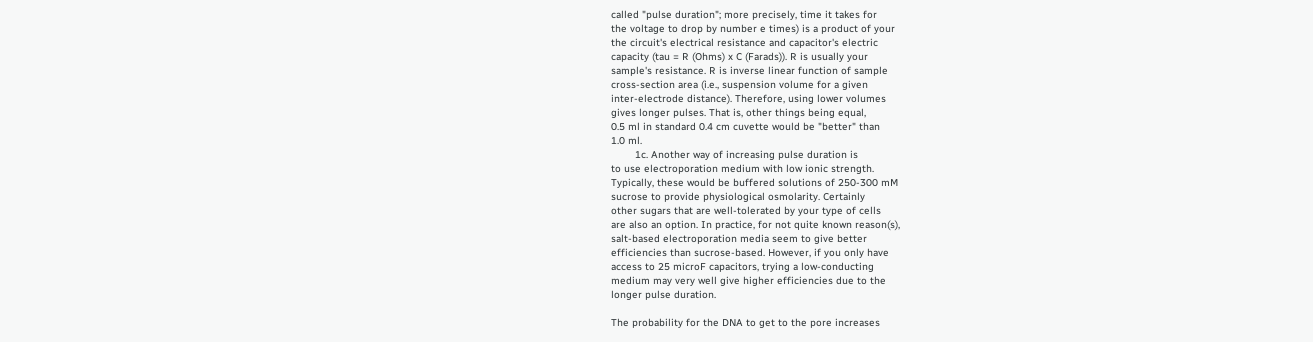called "pulse duration"; more precisely, time it takes for
the voltage to drop by number e times) is a product of your
the circuit's electrical resistance and capacitor's electric
capacity (tau = R (Ohms) x C (Farads)). R is usually your
sample's resistance. R is inverse linear function of sample
cross-section area (i.e., suspension volume for a given
inter-electrode distance). Therefore, using lower volumes
gives longer pulses. That is, other things being equal,
0.5 ml in standard 0.4 cm cuvette would be "better" than
1.0 ml.
        1c. Another way of increasing pulse duration is
to use electroporation medium with low ionic strength.
Typically, these would be buffered solutions of 250-300 mM
sucrose to provide physiological osmolarity. Certainly
other sugars that are well-tolerated by your type of cells
are also an option. In practice, for not quite known reason(s),
salt-based electroporation media seem to give better
efficiencies than sucrose-based. However, if you only have
access to 25 microF capacitors, trying a low-conducting
medium may very well give higher efficiencies due to the
longer pulse duration.

The probability for the DNA to get to the pore increases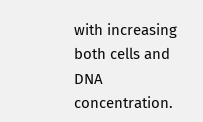with increasing both cells and DNA concentration.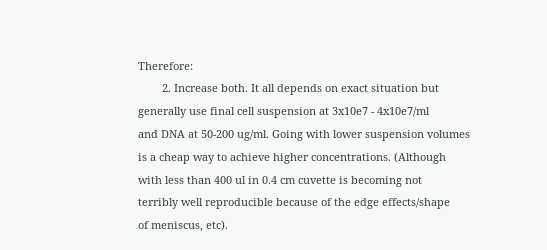Therefore:
        2. Increase both. It all depends on exact situation but
generally use final cell suspension at 3x10e7 - 4x10e7/ml
and DNA at 50-200 ug/ml. Going with lower suspension volumes
is a cheap way to achieve higher concentrations. (Although
with less than 400 ul in 0.4 cm cuvette is becoming not
terribly well reproducible because of the edge effects/shape
of meniscus, etc).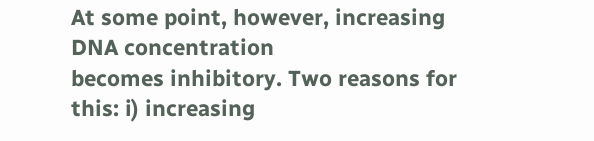At some point, however, increasing DNA concentration
becomes inhibitory. Two reasons for this: i) increasing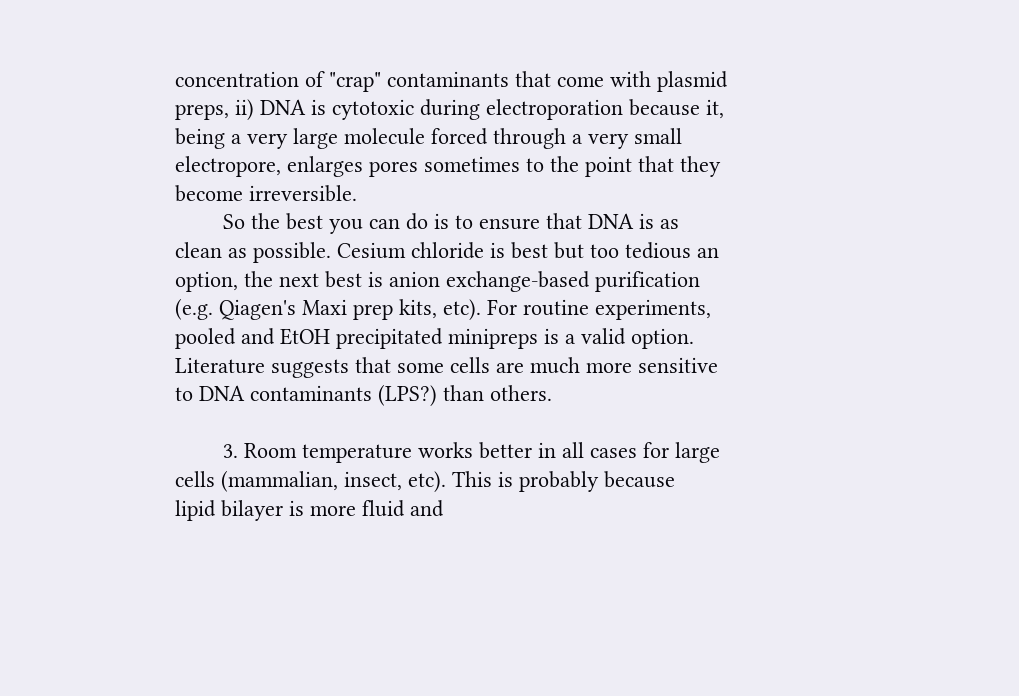concentration of "crap" contaminants that come with plasmid
preps, ii) DNA is cytotoxic during electroporation because it,
being a very large molecule forced through a very small
electropore, enlarges pores sometimes to the point that they
become irreversible.
        So the best you can do is to ensure that DNA is as
clean as possible. Cesium chloride is best but too tedious an
option, the next best is anion exchange-based purification
(e.g. Qiagen's Maxi prep kits, etc). For routine experiments,
pooled and EtOH precipitated minipreps is a valid option.
Literature suggests that some cells are much more sensitive
to DNA contaminants (LPS?) than others.

        3. Room temperature works better in all cases for large
cells (mammalian, insect, etc). This is probably because
lipid bilayer is more fluid and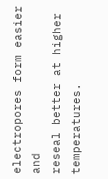electropores form easier and
reseal better at higher temperatures.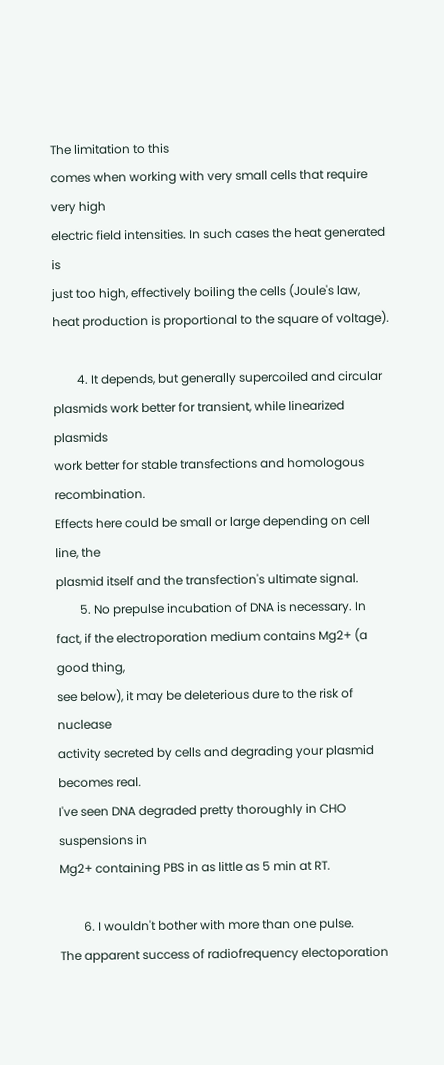The limitation to this
comes when working with very small cells that require very high
electric field intensities. In such cases the heat generated is
just too high, effectively boiling the cells (Joule's law,
heat production is proportional to the square of voltage).

        4. It depends, but generally supercoiled and circular
plasmids work better for transient, while linearized plasmids
work better for stable transfections and homologous recombination.
Effects here could be small or large depending on cell line, the
plasmid itself and the transfection's ultimate signal.
        5. No prepulse incubation of DNA is necessary. In
fact, if the electroporation medium contains Mg2+ (a good thing,
see below), it may be deleterious dure to the risk of nuclease
activity secreted by cells and degrading your plasmid becomes real.
I've seen DNA degraded pretty thoroughly in CHO suspensions in
Mg2+ containing PBS in as little as 5 min at RT.

        6. I wouldn't bother with more than one pulse.
The apparent success of radiofrequency electoporation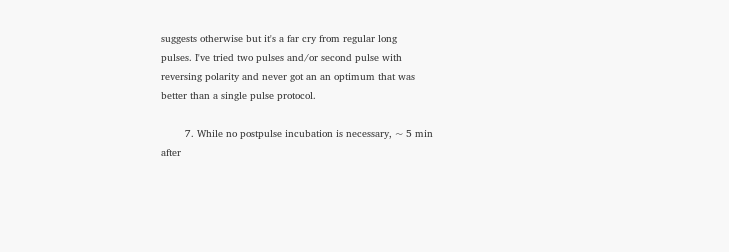suggests otherwise but it's a far cry from regular long
pulses. I've tried two pulses and/or second pulse with
reversing polarity and never got an an optimum that was
better than a single pulse protocol.

        7. While no postpulse incubation is necessary, ~ 5 min
after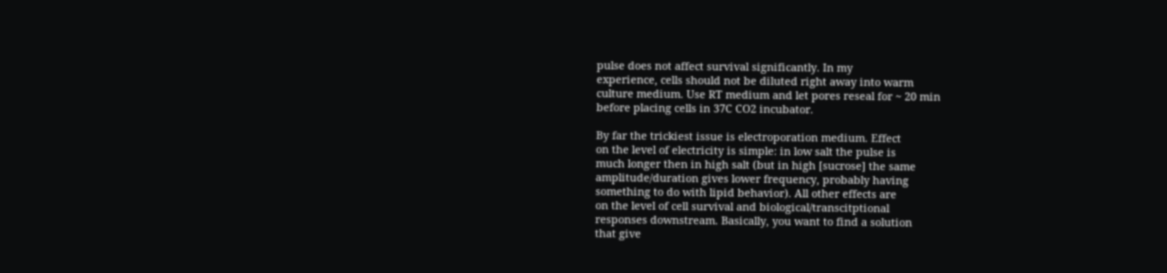pulse does not affect survival significantly. In my
experience, cells should not be diluted right away into warm
culture medium. Use RT medium and let pores reseal for ~ 20 min
before placing cells in 37C CO2 incubator.

By far the trickiest issue is electroporation medium. Effect
on the level of electricity is simple: in low salt the pulse is
much longer then in high salt (but in high [sucrose] the same
amplitude/duration gives lower frequency, probably having
something to do with lipid behavior). All other effects are
on the level of cell survival and biological/transcitptional
responses downstream. Basically, you want to find a solution
that give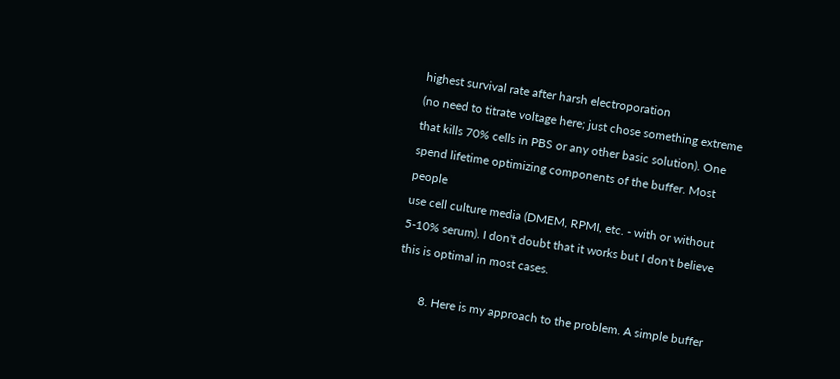highest survival rate after harsh electroporation
(no need to titrate voltage here; just chose something extreme
that kills 70% cells in PBS or any other basic solution). One
spend lifetime optimizing components of the buffer. Most people
use cell culture media (DMEM, RPMI, etc. - with or without
5-10% serum). I don't doubt that it works but I don't believe
this is optimal in most cases.

        8. Here is my approach to the problem. A simple buffer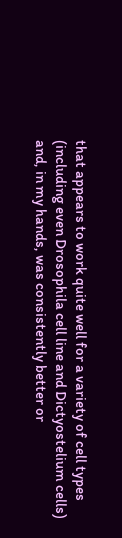that appears to work quite well for a variety of cell types
(including even Drosophila cell line and Dictyostelium cells)
and, in my hands, was consistently better or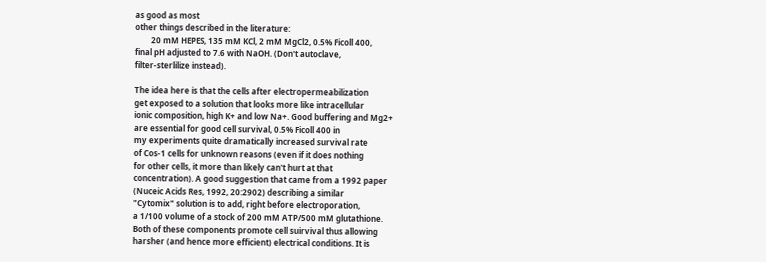as good as most
other things described in the literature:
        20 mM HEPES, 135 mM KCl, 2 mM MgCl2, 0.5% Ficoll 400,
final pH adjusted to 7.6 with NaOH. (Don't autoclave,
filter-sterlilize instead).

The idea here is that the cells after electropermeabilization
get exposed to a solution that looks more like intracellular
ionic composition, high K+ and low Na+. Good buffering and Mg2+
are essential for good cell survival, 0.5% Ficoll 400 in
my experiments quite dramatically increased survival rate
of Cos-1 cells for unknown reasons (even if it does nothing
for other cells, it more than likely can't hurt at that
concentration). A good suggestion that came from a 1992 paper
(Nuceic Acids Res, 1992, 20:2902) describing a similar
"Cytomix" solution is to add, right before electroporation,
a 1/100 volume of a stock of 200 mM ATP/500 mM glutathione.
Both of these components promote cell suirvival thus allowing
harsher (and hence more efficient) electrical conditions. It is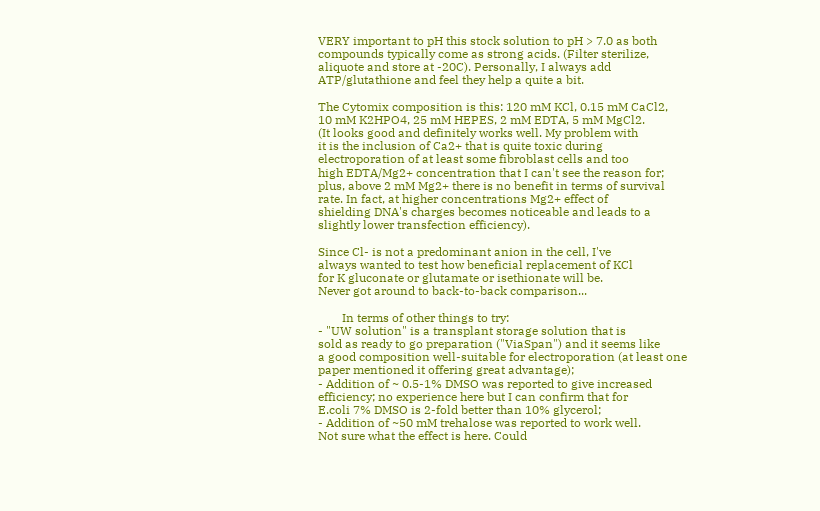VERY important to pH this stock solution to pH > 7.0 as both
compounds typically come as strong acids. (Filter sterilize,
aliquote and store at -20C). Personally, I always add
ATP/glutathione and feel they help a quite a bit.

The Cytomix composition is this: 120 mM KCl, 0.15 mM CaCl2,
10 mM K2HPO4, 25 mM HEPES, 2 mM EDTA, 5 mM MgCl2.
(It looks good and definitely works well. My problem with
it is the inclusion of Ca2+ that is quite toxic during
electroporation of at least some fibroblast cells and too
high EDTA/Mg2+ concentration that I can't see the reason for;
plus, above 2 mM Mg2+ there is no benefit in terms of survival
rate. In fact, at higher concentrations Mg2+ effect of
shielding DNA's charges becomes noticeable and leads to a
slightly lower transfection efficiency).

Since Cl- is not a predominant anion in the cell, I've
always wanted to test how beneficial replacement of KCl
for K gluconate or glutamate or isethionate will be.
Never got around to back-to-back comparison...

        In terms of other things to try:
- "UW solution" is a transplant storage solution that is
sold as ready to go preparation ("ViaSpan") and it seems like
a good composition well-suitable for electroporation (at least one
paper mentioned it offering great advantage);
- Addition of ~ 0.5-1% DMSO was reported to give increased
efficiency; no experience here but I can confirm that for
E.coli 7% DMSO is 2-fold better than 10% glycerol;
- Addition of ~50 mM trehalose was reported to work well.
Not sure what the effect is here. Could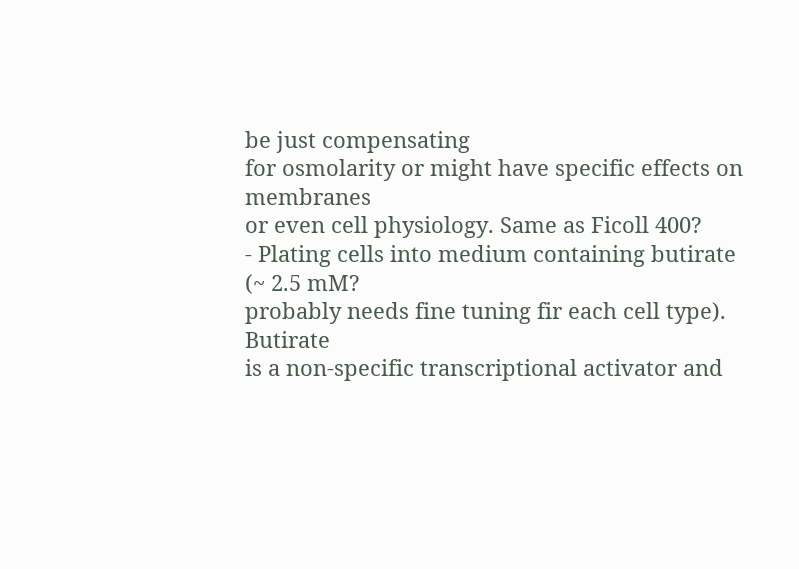be just compensating
for osmolarity or might have specific effects on membranes
or even cell physiology. Same as Ficoll 400?
- Plating cells into medium containing butirate (~ 2.5 mM?
probably needs fine tuning fir each cell type). Butirate
is a non-specific transcriptional activator and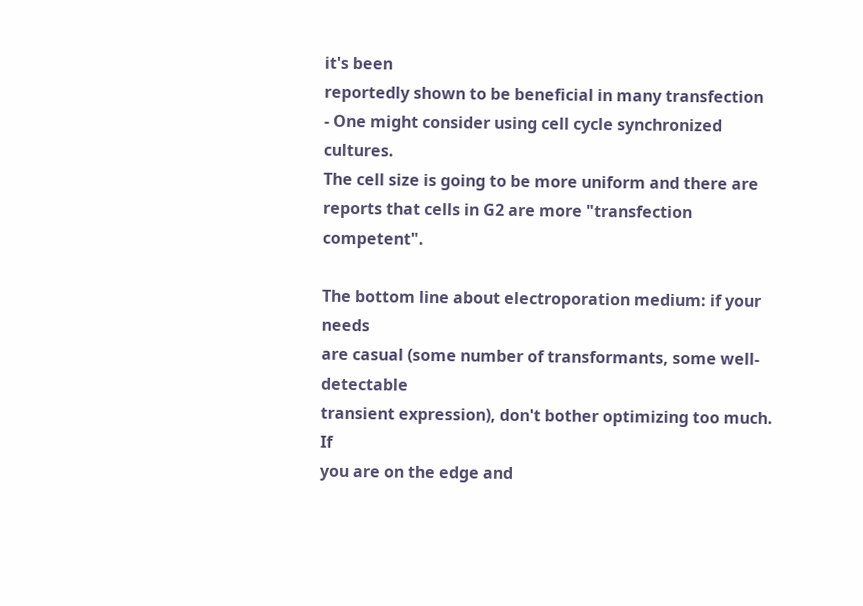it's been
reportedly shown to be beneficial in many transfection
- One might consider using cell cycle synchronized cultures.
The cell size is going to be more uniform and there are
reports that cells in G2 are more "transfection competent".

The bottom line about electroporation medium: if your needs
are casual (some number of transformants, some well-detectable
transient expression), don't bother optimizing too much. If
you are on the edge and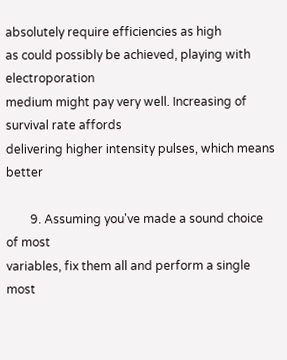absolutely require efficiencies as high
as could possibly be achieved, playing with electroporation
medium might pay very well. Increasing of survival rate affords
delivering higher intensity pulses, which means better

        9. Assuming you've made a sound choice of most
variables, fix them all and perform a single most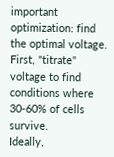important
optimization: find the optimal voltage. First, "titrate"
voltage to find conditions where 30-60% of cells survive.
Ideally,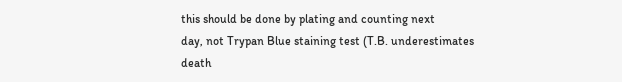this should be done by plating and counting next
day, not Trypan Blue staining test (T.B. underestimates
death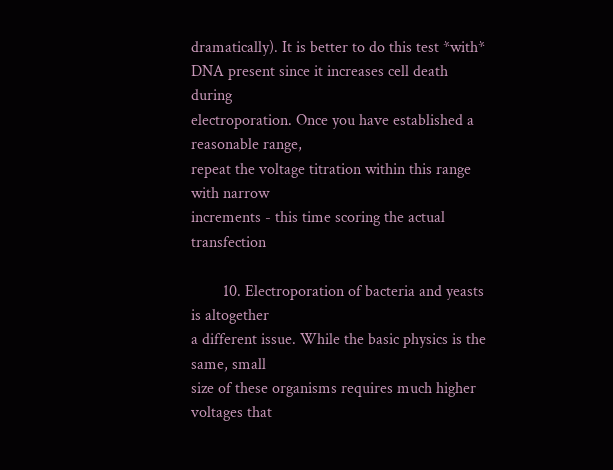dramatically). It is better to do this test *with*
DNA present since it increases cell death during
electroporation. Once you have established a reasonable range,
repeat the voltage titration within this range with narrow
increments - this time scoring the actual transfection

        10. Electroporation of bacteria and yeasts is altogether
a different issue. While the basic physics is the same, small
size of these organisms requires much higher voltages that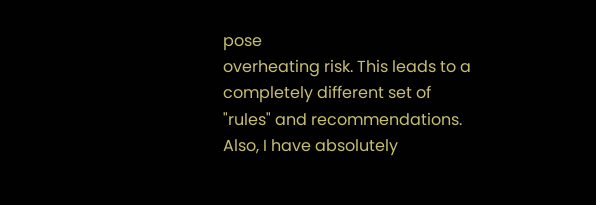pose
overheating risk. This leads to a completely different set of
"rules" and recommendations. Also, I have absolutely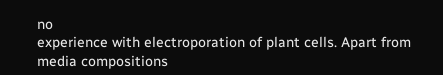no
experience with electroporation of plant cells. Apart from
media compositions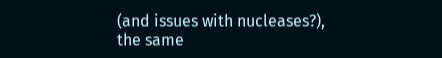(and issues with nucleases?), the same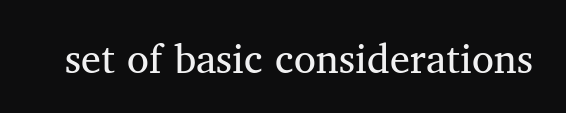set of basic considerations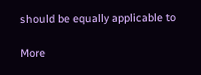should be equally applicable to

More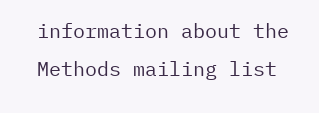information about the Methods mailing list